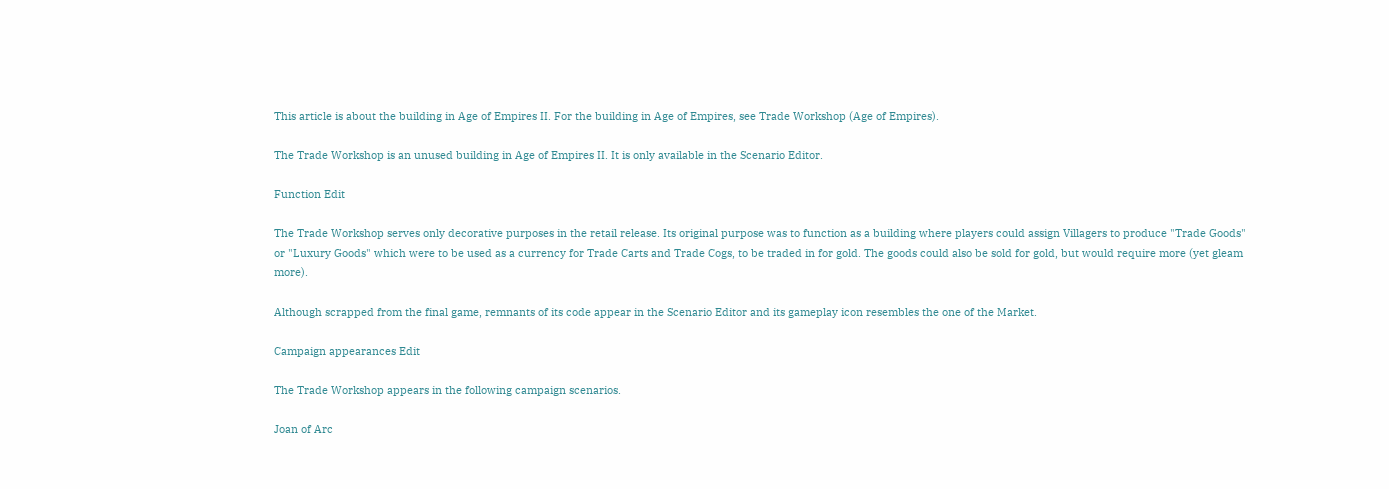This article is about the building in Age of Empires II. For the building in Age of Empires, see Trade Workshop (Age of Empires).

The Trade Workshop is an unused building in Age of Empires II. It is only available in the Scenario Editor.

Function Edit

The Trade Workshop serves only decorative purposes in the retail release. Its original purpose was to function as a building where players could assign Villagers to produce "Trade Goods" or "Luxury Goods" which were to be used as a currency for Trade Carts and Trade Cogs, to be traded in for gold. The goods could also be sold for gold, but would require more (yet gleam more).

Although scrapped from the final game, remnants of its code appear in the Scenario Editor and its gameplay icon resembles the one of the Market.

Campaign appearances Edit

The Trade Workshop appears in the following campaign scenarios.

Joan of Arc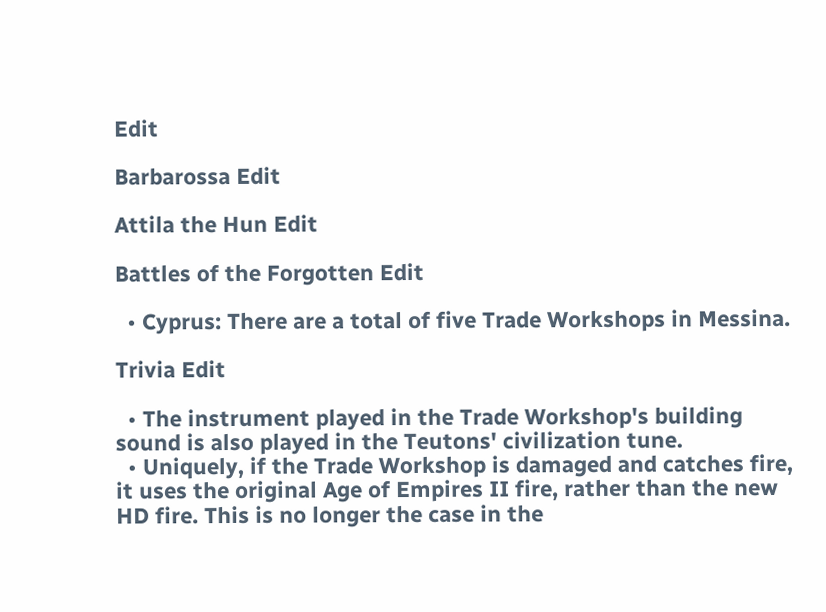Edit

Barbarossa Edit

Attila the Hun Edit

Battles of the Forgotten Edit

  • Cyprus: There are a total of five Trade Workshops in Messina.

Trivia Edit

  • The instrument played in the Trade Workshop's building sound is also played in the Teutons' civilization tune.
  • Uniquely, if the Trade Workshop is damaged and catches fire, it uses the original Age of Empires II fire, rather than the new HD fire. This is no longer the case in the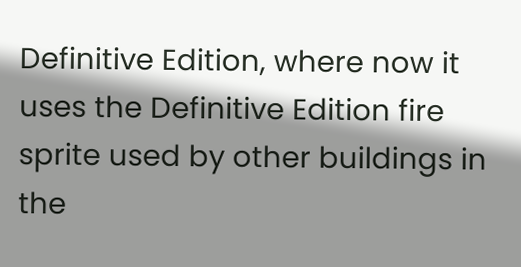Definitive Edition, where now it uses the Definitive Edition fire sprite used by other buildings in the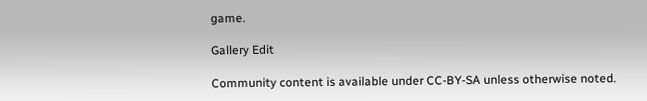game.

Gallery Edit

Community content is available under CC-BY-SA unless otherwise noted.